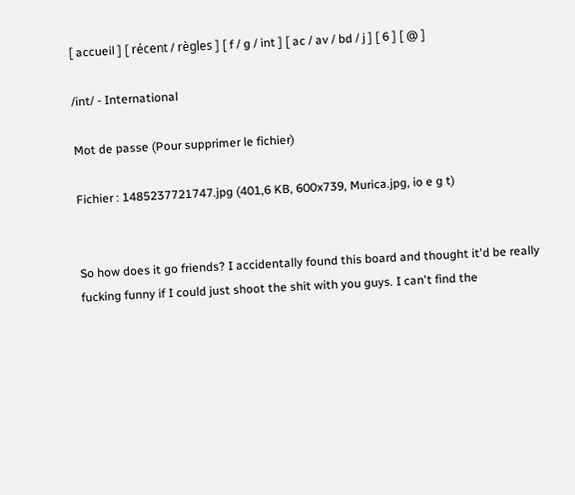[ accueil ] [ récent / règles ] [ f / g / int ] [ ac / av / bd / j ] [ 6 ] [ @ ]

/int/ - International

Mot de passe (Pour supprimer le fichier)

Fichier : 1485237721747.jpg (401,6 KB, 600x739, Murica.jpg, io e g t)


So how does it go friends? I accidentally found this board and thought it'd be really fucking funny if I could just shoot the shit with you guys. I can't find the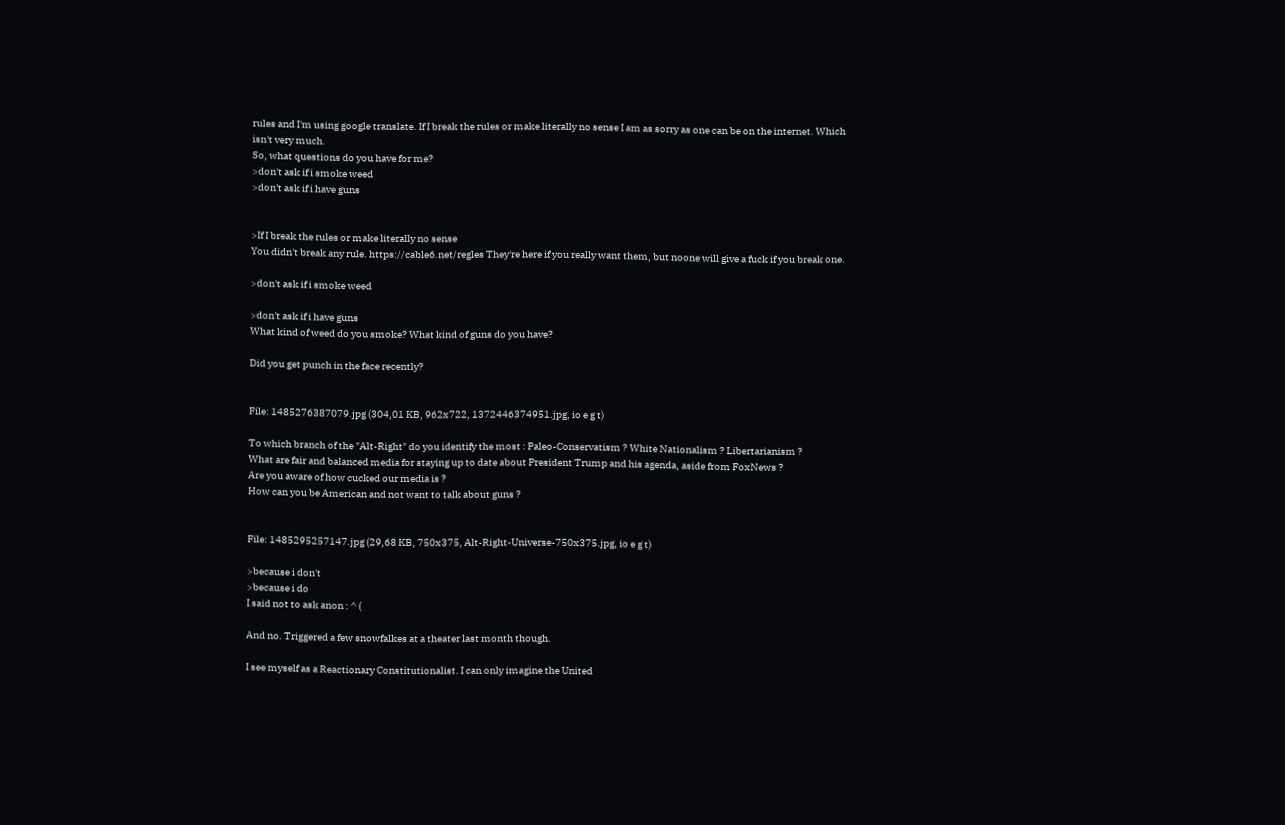rules and I'm using google translate. If I break the rules or make literally no sense I am as sorry as one can be on the internet. Which isn't very much.
So, what questions do you have for me?
>don't ask if i smoke weed
>don't ask if i have guns


>If I break the rules or make literally no sense
You didn't break any rule. https://cable6.net/regles They're here if you really want them, but noone will give a fuck if you break one.

>don't ask if i smoke weed

>don't ask if i have guns
What kind of weed do you smoke? What kind of guns do you have?

Did you get punch in the face recently?


File: 1485276387079.jpg (304,01 KB, 962x722, 1372446374951.jpg, io e g t)

To which branch of the "Alt-Right" do you identify the most : Paleo-Conservatism ? White Nationalism ? Libertarianism ?
What are fair and balanced media for staying up to date about President Trump and his agenda, aside from FoxNews ?
Are you aware of how cucked our media is ?
How can you be American and not want to talk about guns ?


File: 1485295257147.jpg (29,68 KB, 750x375, Alt-Right-Universe-750x375.jpg, io e g t)

>because i don't
>because i do
I said not to ask anon : ^ (

And no. Triggered a few snowfalkes at a theater last month though.

I see myself as a Reactionary Constitutionalist. I can only imagine the United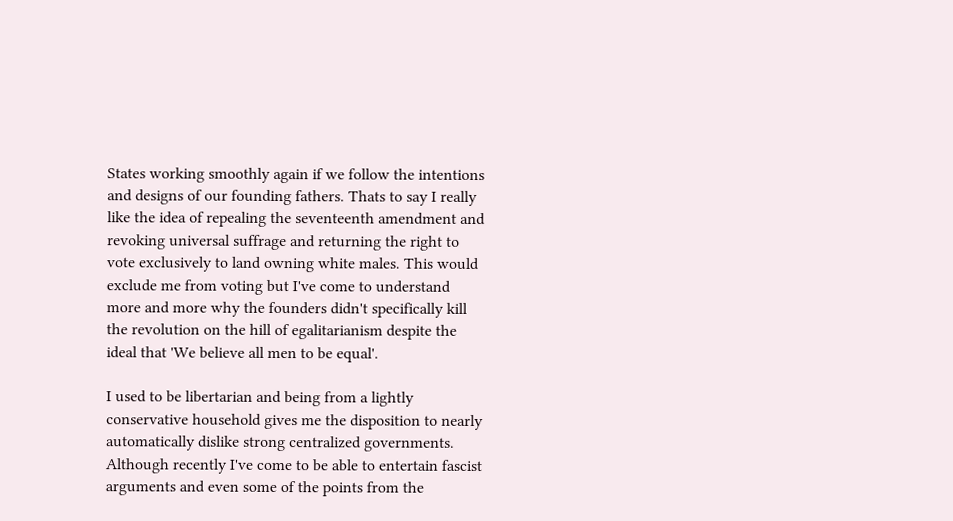States working smoothly again if we follow the intentions and designs of our founding fathers. Thats to say I really like the idea of repealing the seventeenth amendment and revoking universal suffrage and returning the right to vote exclusively to land owning white males. This would exclude me from voting but I've come to understand more and more why the founders didn't specifically kill the revolution on the hill of egalitarianism despite the ideal that 'We believe all men to be equal'.

I used to be libertarian and being from a lightly conservative household gives me the disposition to nearly automatically dislike strong centralized governments. Although recently I've come to be able to entertain fascist arguments and even some of the points from the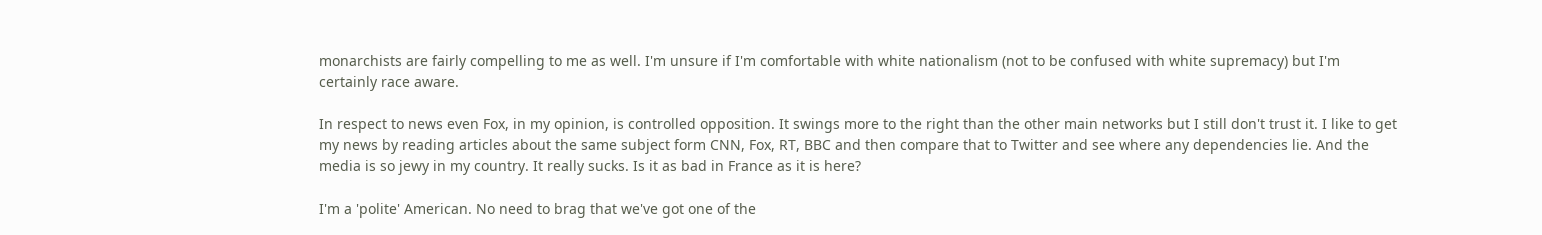monarchists are fairly compelling to me as well. I'm unsure if I'm comfortable with white nationalism (not to be confused with white supremacy) but I'm certainly race aware.

In respect to news even Fox, in my opinion, is controlled opposition. It swings more to the right than the other main networks but I still don't trust it. I like to get my news by reading articles about the same subject form CNN, Fox, RT, BBC and then compare that to Twitter and see where any dependencies lie. And the media is so jewy in my country. It really sucks. Is it as bad in France as it is here?

I'm a 'polite' American. No need to brag that we've got one of the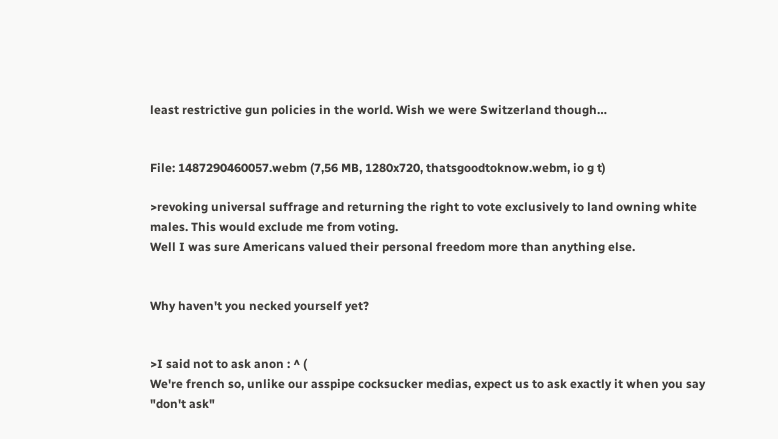least restrictive gun policies in the world. Wish we were Switzerland though…


File: 1487290460057.webm (7,56 MB, 1280x720, thatsgoodtoknow.webm, io g t)

>revoking universal suffrage and returning the right to vote exclusively to land owning white males. This would exclude me from voting.
Well I was sure Americans valued their personal freedom more than anything else.


Why haven't you necked yourself yet?


>I said not to ask anon : ^ (
We're french so, unlike our asspipe cocksucker medias, expect us to ask exactly it when you say "don't ask"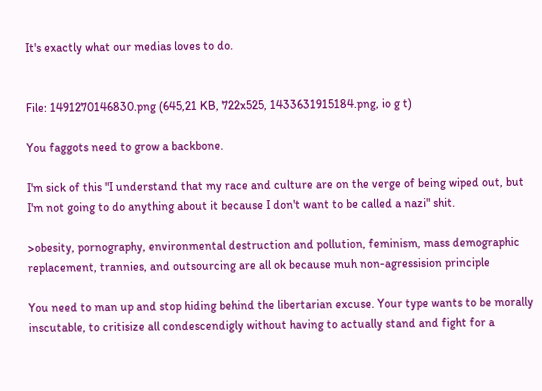It's exactly what our medias loves to do.


File: 1491270146830.png (645,21 KB, 722x525, 1433631915184.png, io g t)

You faggots need to grow a backbone.

I'm sick of this "I understand that my race and culture are on the verge of being wiped out, but I'm not going to do anything about it because I don't want to be called a nazi" shit.

>obesity, pornography, environmental destruction and pollution, feminism, mass demographic replacement, trannies, and outsourcing are all ok because muh non-agressision principle

You need to man up and stop hiding behind the libertarian excuse. Your type wants to be morally inscutable, to critisize all condescendigly without having to actually stand and fight for a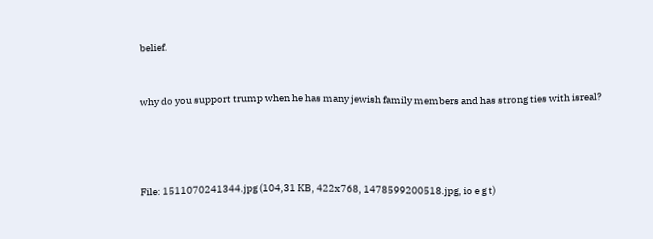belief.


why do you support trump when he has many jewish family members and has strong ties with isreal?




File: 1511070241344.jpg (104,31 KB, 422x768, 1478599200518.jpg, io e g t)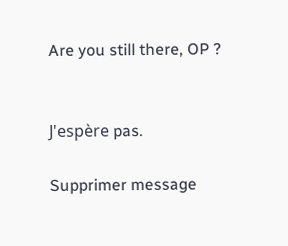Are you still there, OP ?


J'espère pas.

Supprimer message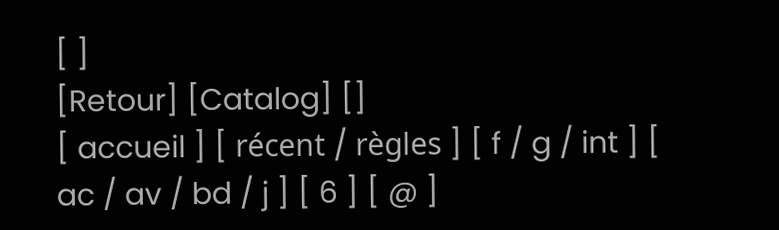[ ]
[Retour] [Catalog] []
[ accueil ] [ récent / règles ] [ f / g / int ] [ ac / av / bd / j ] [ 6 ] [ @ ]